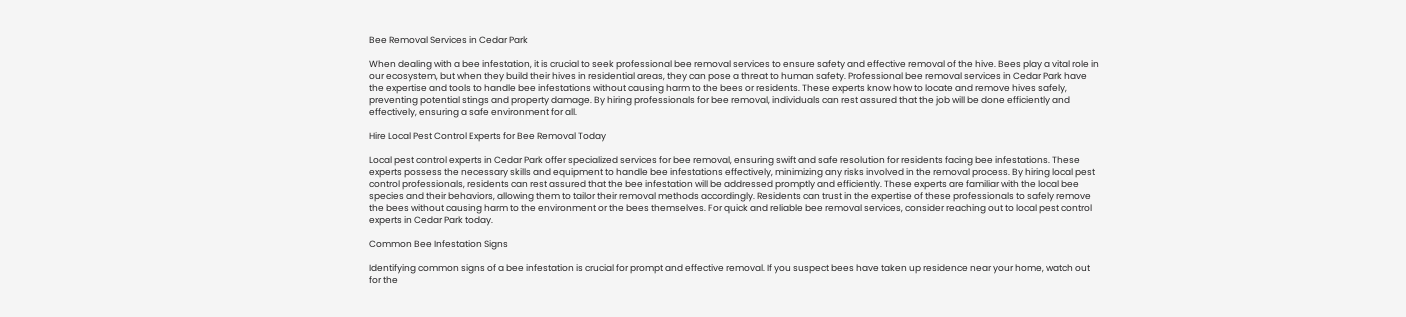Bee Removal Services in Cedar Park

When dealing with a bee infestation, it is crucial to seek professional bee removal services to ensure safety and effective removal of the hive. Bees play a vital role in our ecosystem, but when they build their hives in residential areas, they can pose a threat to human safety. Professional bee removal services in Cedar Park have the expertise and tools to handle bee infestations without causing harm to the bees or residents. These experts know how to locate and remove hives safely, preventing potential stings and property damage. By hiring professionals for bee removal, individuals can rest assured that the job will be done efficiently and effectively, ensuring a safe environment for all.

Hire Local Pest Control Experts for Bee Removal Today

Local pest control experts in Cedar Park offer specialized services for bee removal, ensuring swift and safe resolution for residents facing bee infestations. These experts possess the necessary skills and equipment to handle bee infestations effectively, minimizing any risks involved in the removal process. By hiring local pest control professionals, residents can rest assured that the bee infestation will be addressed promptly and efficiently. These experts are familiar with the local bee species and their behaviors, allowing them to tailor their removal methods accordingly. Residents can trust in the expertise of these professionals to safely remove the bees without causing harm to the environment or the bees themselves. For quick and reliable bee removal services, consider reaching out to local pest control experts in Cedar Park today.

Common Bee Infestation Signs

Identifying common signs of a bee infestation is crucial for prompt and effective removal. If you suspect bees have taken up residence near your home, watch out for the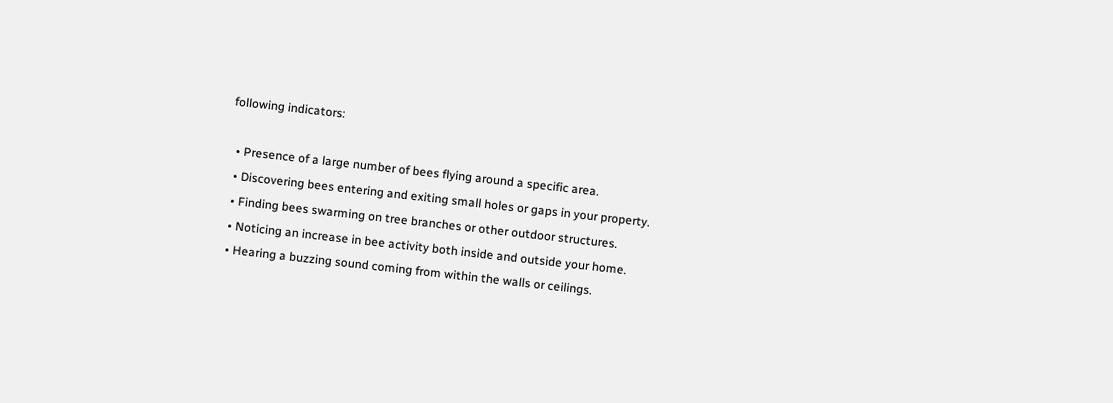following indicators:

  • Presence of a large number of bees flying around a specific area.
  • Discovering bees entering and exiting small holes or gaps in your property.
  • Finding bees swarming on tree branches or other outdoor structures.
  • Noticing an increase in bee activity both inside and outside your home.
  • Hearing a buzzing sound coming from within the walls or ceilings.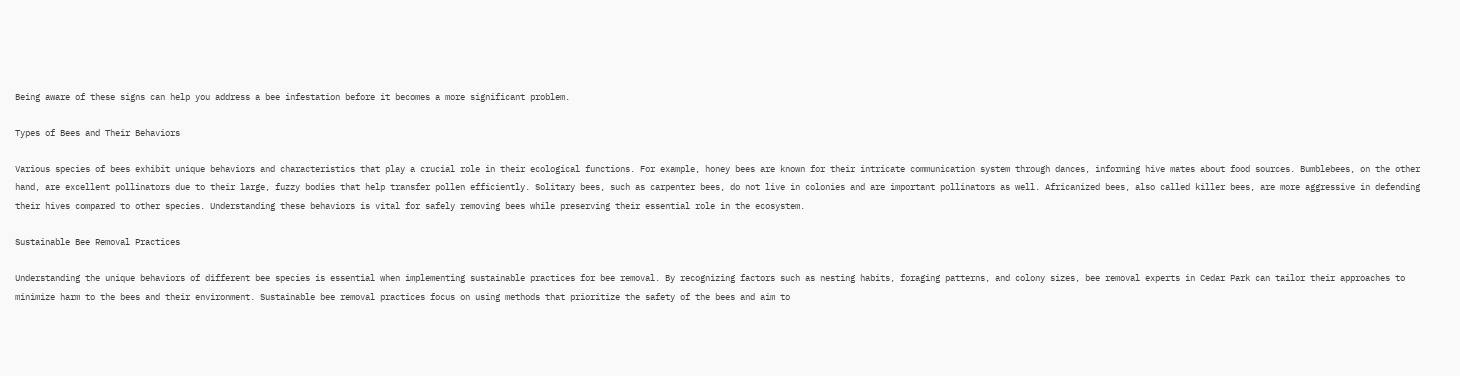Being aware of these signs can help you address a bee infestation before it becomes a more significant problem.

Types of Bees and Their Behaviors

Various species of bees exhibit unique behaviors and characteristics that play a crucial role in their ecological functions. For example, honey bees are known for their intricate communication system through dances, informing hive mates about food sources. Bumblebees, on the other hand, are excellent pollinators due to their large, fuzzy bodies that help transfer pollen efficiently. Solitary bees, such as carpenter bees, do not live in colonies and are important pollinators as well. Africanized bees, also called killer bees, are more aggressive in defending their hives compared to other species. Understanding these behaviors is vital for safely removing bees while preserving their essential role in the ecosystem.

Sustainable Bee Removal Practices

Understanding the unique behaviors of different bee species is essential when implementing sustainable practices for bee removal. By recognizing factors such as nesting habits, foraging patterns, and colony sizes, bee removal experts in Cedar Park can tailor their approaches to minimize harm to the bees and their environment. Sustainable bee removal practices focus on using methods that prioritize the safety of the bees and aim to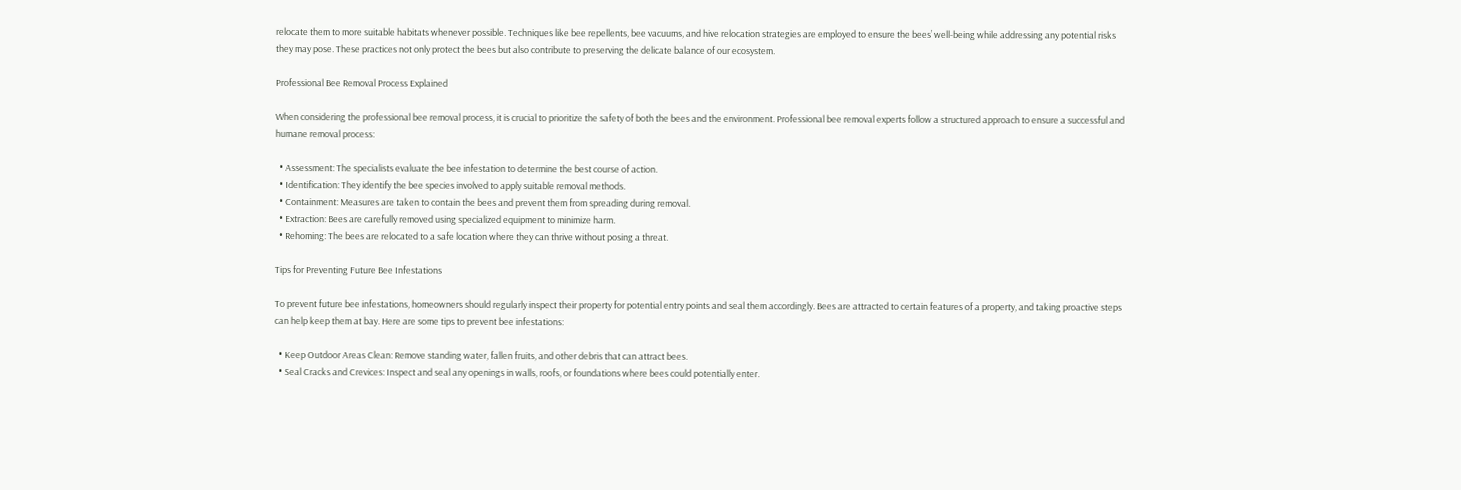relocate them to more suitable habitats whenever possible. Techniques like bee repellents, bee vacuums, and hive relocation strategies are employed to ensure the bees’ well-being while addressing any potential risks they may pose. These practices not only protect the bees but also contribute to preserving the delicate balance of our ecosystem.

Professional Bee Removal Process Explained

When considering the professional bee removal process, it is crucial to prioritize the safety of both the bees and the environment. Professional bee removal experts follow a structured approach to ensure a successful and humane removal process:

  • Assessment: The specialists evaluate the bee infestation to determine the best course of action.
  • Identification: They identify the bee species involved to apply suitable removal methods.
  • Containment: Measures are taken to contain the bees and prevent them from spreading during removal.
  • Extraction: Bees are carefully removed using specialized equipment to minimize harm.
  • Rehoming: The bees are relocated to a safe location where they can thrive without posing a threat.

Tips for Preventing Future Bee Infestations

To prevent future bee infestations, homeowners should regularly inspect their property for potential entry points and seal them accordingly. Bees are attracted to certain features of a property, and taking proactive steps can help keep them at bay. Here are some tips to prevent bee infestations:

  • Keep Outdoor Areas Clean: Remove standing water, fallen fruits, and other debris that can attract bees.
  • Seal Cracks and Crevices: Inspect and seal any openings in walls, roofs, or foundations where bees could potentially enter.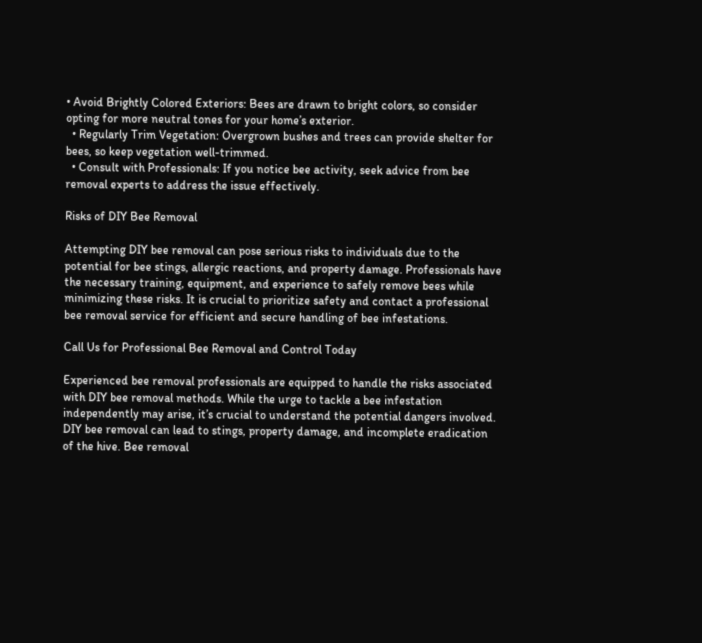• Avoid Brightly Colored Exteriors: Bees are drawn to bright colors, so consider opting for more neutral tones for your home’s exterior.
  • Regularly Trim Vegetation: Overgrown bushes and trees can provide shelter for bees, so keep vegetation well-trimmed.
  • Consult with Professionals: If you notice bee activity, seek advice from bee removal experts to address the issue effectively.

Risks of DIY Bee Removal

Attempting DIY bee removal can pose serious risks to individuals due to the potential for bee stings, allergic reactions, and property damage. Professionals have the necessary training, equipment, and experience to safely remove bees while minimizing these risks. It is crucial to prioritize safety and contact a professional bee removal service for efficient and secure handling of bee infestations.

Call Us for Professional Bee Removal and Control Today

Experienced bee removal professionals are equipped to handle the risks associated with DIY bee removal methods. While the urge to tackle a bee infestation independently may arise, it’s crucial to understand the potential dangers involved. DIY bee removal can lead to stings, property damage, and incomplete eradication of the hive. Bee removal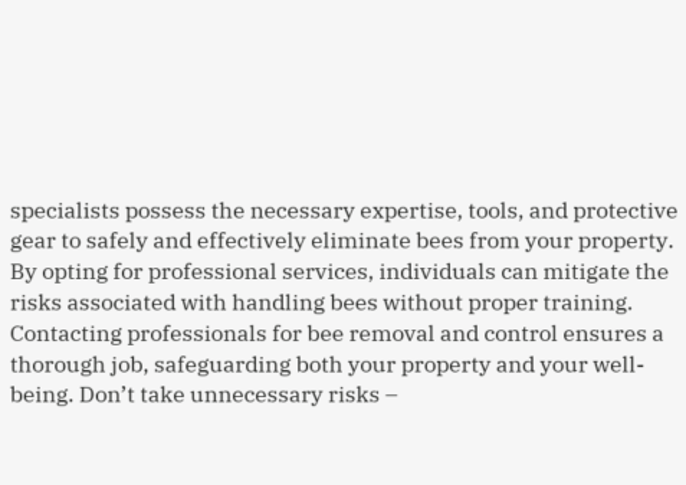specialists possess the necessary expertise, tools, and protective gear to safely and effectively eliminate bees from your property. By opting for professional services, individuals can mitigate the risks associated with handling bees without proper training. Contacting professionals for bee removal and control ensures a thorough job, safeguarding both your property and your well-being. Don’t take unnecessary risks –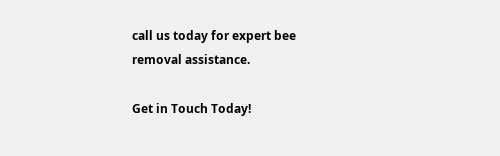call us today for expert bee removal assistance.

Get in Touch Today!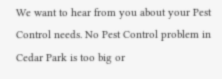We want to hear from you about your Pest Control needs. No Pest Control problem in Cedar Park is too big or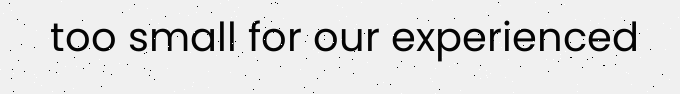too small for our experienced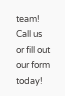team! Call us or fill out our form today!